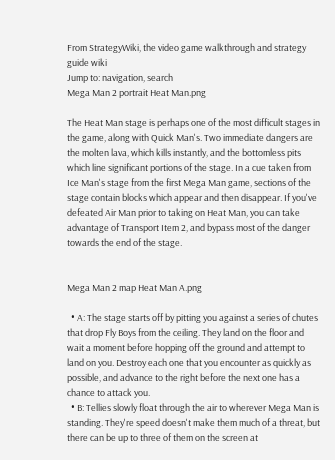From StrategyWiki, the video game walkthrough and strategy guide wiki
Jump to: navigation, search
Mega Man 2 portrait Heat Man.png

The Heat Man stage is perhaps one of the most difficult stages in the game, along with Quick Man's. Two immediate dangers are the molten lava, which kills instantly, and the bottomless pits which line significant portions of the stage. In a cue taken from Ice Man's stage from the first Mega Man game, sections of the stage contain blocks which appear and then disappear. If you've defeated Air Man prior to taking on Heat Man, you can take advantage of Transport Item 2, and bypass most of the danger towards the end of the stage.


Mega Man 2 map Heat Man A.png

  • A: The stage starts off by pitting you against a series of chutes that drop Fly Boys from the ceiling. They land on the floor and wait a moment before hopping off the ground and attempt to land on you. Destroy each one that you encounter as quickly as possible, and advance to the right before the next one has a chance to attack you.
  • B: Tellies slowly float through the air to wherever Mega Man is standing. They're speed doesn't make them much of a threat, but there can be up to three of them on the screen at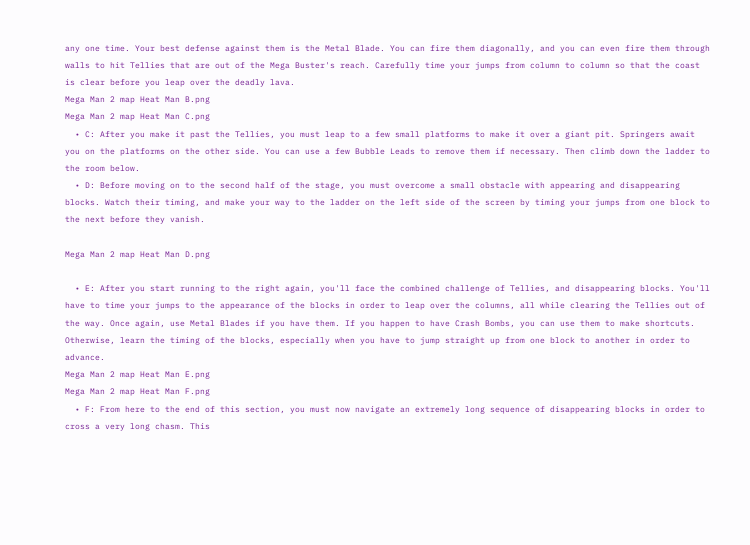any one time. Your best defense against them is the Metal Blade. You can fire them diagonally, and you can even fire them through walls to hit Tellies that are out of the Mega Buster's reach. Carefully time your jumps from column to column so that the coast is clear before you leap over the deadly lava.
Mega Man 2 map Heat Man B.png
Mega Man 2 map Heat Man C.png
  • C: After you make it past the Tellies, you must leap to a few small platforms to make it over a giant pit. Springers await you on the platforms on the other side. You can use a few Bubble Leads to remove them if necessary. Then climb down the ladder to the room below.
  • D: Before moving on to the second half of the stage, you must overcome a small obstacle with appearing and disappearing blocks. Watch their timing, and make your way to the ladder on the left side of the screen by timing your jumps from one block to the next before they vanish.

Mega Man 2 map Heat Man D.png

  • E: After you start running to the right again, you'll face the combined challenge of Tellies, and disappearing blocks. You'll have to time your jumps to the appearance of the blocks in order to leap over the columns, all while clearing the Tellies out of the way. Once again, use Metal Blades if you have them. If you happen to have Crash Bombs, you can use them to make shortcuts. Otherwise, learn the timing of the blocks, especially when you have to jump straight up from one block to another in order to advance.
Mega Man 2 map Heat Man E.png
Mega Man 2 map Heat Man F.png
  • F: From here to the end of this section, you must now navigate an extremely long sequence of disappearing blocks in order to cross a very long chasm. This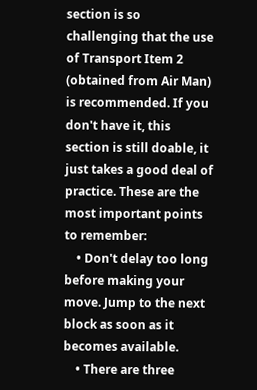section is so challenging that the use of Transport Item 2 (obtained from Air Man) is recommended. If you don't have it, this section is still doable, it just takes a good deal of practice. These are the most important points to remember:
    • Don't delay too long before making your move. Jump to the next block as soon as it becomes available.
    • There are three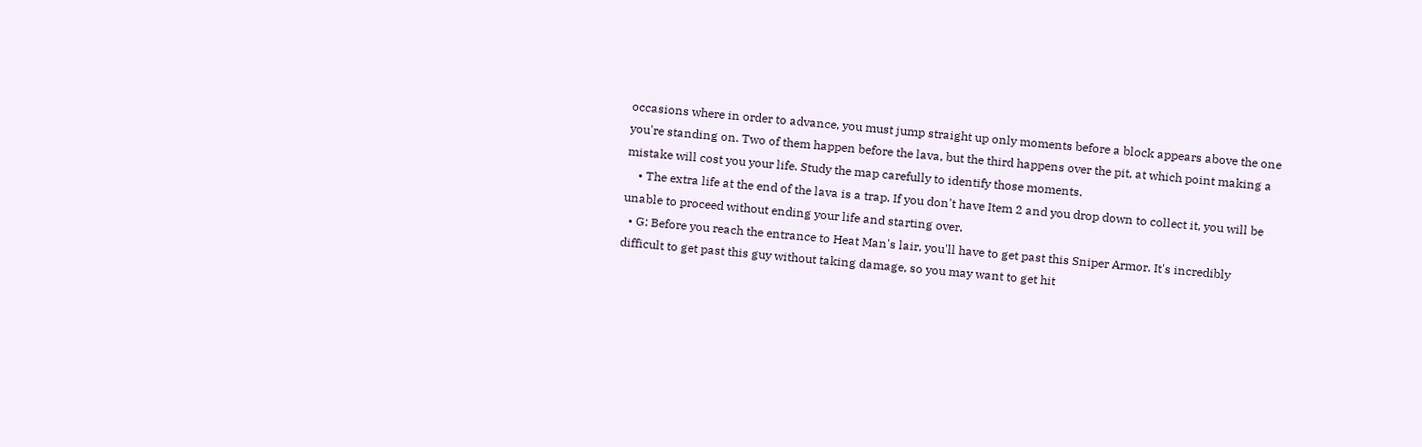occasions where in order to advance, you must jump straight up only moments before a block appears above the one you're standing on. Two of them happen before the lava, but the third happens over the pit, at which point making a mistake will cost you your life. Study the map carefully to identify those moments.
    • The extra life at the end of the lava is a trap. If you don't have Item 2 and you drop down to collect it, you will be unable to proceed without ending your life and starting over.
  • G: Before you reach the entrance to Heat Man's lair, you'll have to get past this Sniper Armor. It's incredibly difficult to get past this guy without taking damage, so you may want to get hit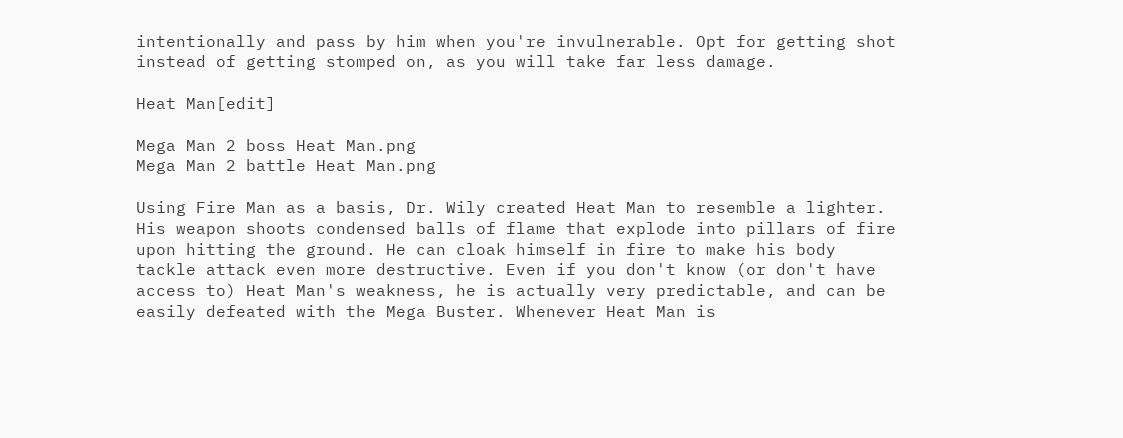intentionally and pass by him when you're invulnerable. Opt for getting shot instead of getting stomped on, as you will take far less damage.

Heat Man[edit]

Mega Man 2 boss Heat Man.png
Mega Man 2 battle Heat Man.png

Using Fire Man as a basis, Dr. Wily created Heat Man to resemble a lighter. His weapon shoots condensed balls of flame that explode into pillars of fire upon hitting the ground. He can cloak himself in fire to make his body tackle attack even more destructive. Even if you don't know (or don't have access to) Heat Man's weakness, he is actually very predictable, and can be easily defeated with the Mega Buster. Whenever Heat Man is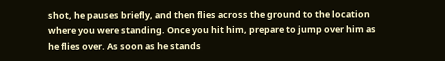shot, he pauses briefly, and then flies across the ground to the location where you were standing. Once you hit him, prepare to jump over him as he flies over. As soon as he stands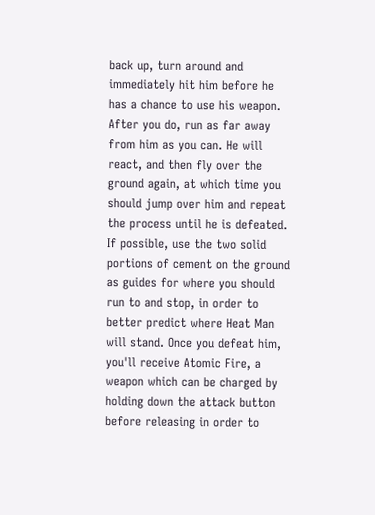back up, turn around and immediately hit him before he has a chance to use his weapon. After you do, run as far away from him as you can. He will react, and then fly over the ground again, at which time you should jump over him and repeat the process until he is defeated. If possible, use the two solid portions of cement on the ground as guides for where you should run to and stop, in order to better predict where Heat Man will stand. Once you defeat him, you'll receive Atomic Fire, a weapon which can be charged by holding down the attack button before releasing in order to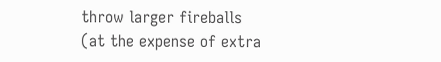throw larger fireballs (at the expense of extra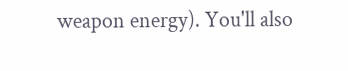weapon energy). You'll also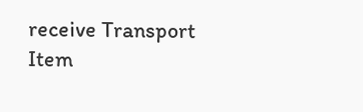receive Transport Item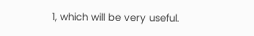1, which will be very useful.